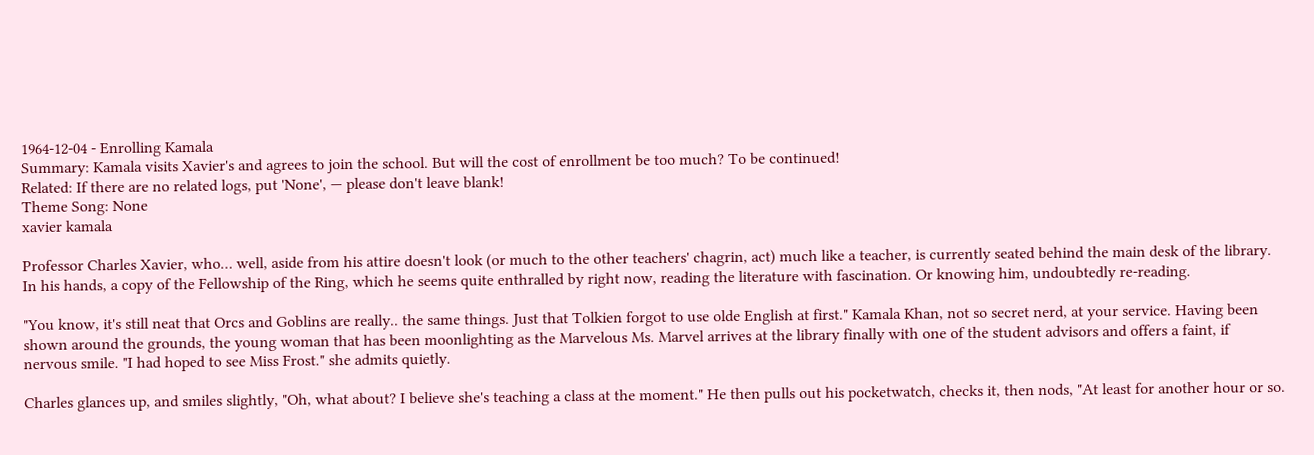1964-12-04 - Enrolling Kamala
Summary: Kamala visits Xavier's and agrees to join the school. But will the cost of enrollment be too much? To be continued!
Related: If there are no related logs, put 'None', — please don't leave blank!
Theme Song: None
xavier kamala

Professor Charles Xavier, who… well, aside from his attire doesn't look (or much to the other teachers' chagrin, act) much like a teacher, is currently seated behind the main desk of the library. In his hands, a copy of the Fellowship of the Ring, which he seems quite enthralled by right now, reading the literature with fascination. Or knowing him, undoubtedly re-reading.

"You know, it's still neat that Orcs and Goblins are really.. the same things. Just that Tolkien forgot to use olde English at first." Kamala Khan, not so secret nerd, at your service. Having been shown around the grounds, the young woman that has been moonlighting as the Marvelous Ms. Marvel arrives at the library finally with one of the student advisors and offers a faint, if nervous smile. "I had hoped to see Miss Frost." she admits quietly.

Charles glances up, and smiles slightly, "Oh, what about? I believe she's teaching a class at the moment." He then pulls out his pocketwatch, checks it, then nods, "At least for another hour or so.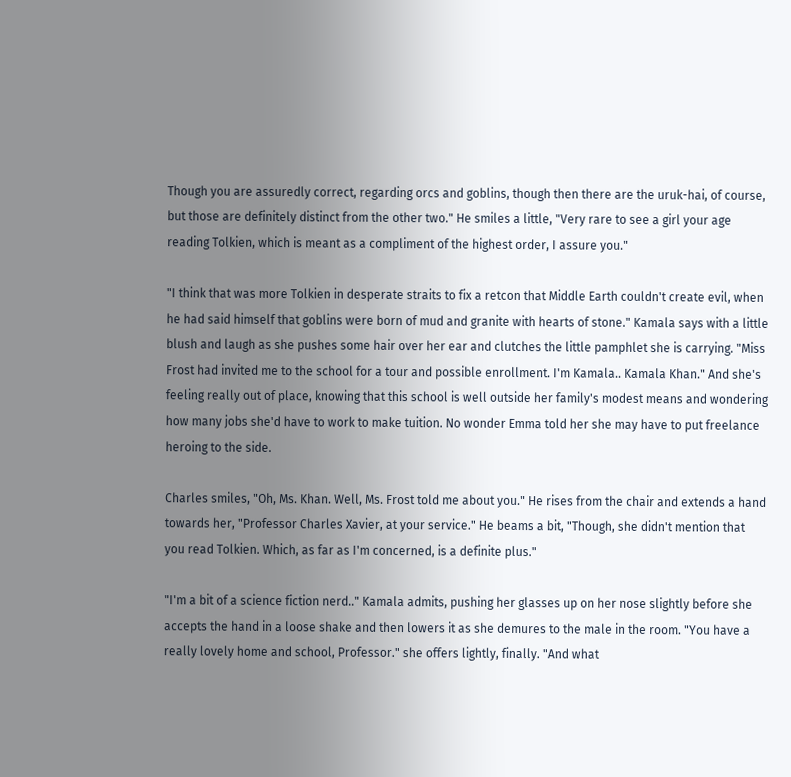Though you are assuredly correct, regarding orcs and goblins, though then there are the uruk-hai, of course, but those are definitely distinct from the other two." He smiles a little, "Very rare to see a girl your age reading Tolkien, which is meant as a compliment of the highest order, I assure you."

"I think that was more Tolkien in desperate straits to fix a retcon that Middle Earth couldn't create evil, when he had said himself that goblins were born of mud and granite with hearts of stone." Kamala says with a little blush and laugh as she pushes some hair over her ear and clutches the little pamphlet she is carrying. "Miss Frost had invited me to the school for a tour and possible enrollment. I'm Kamala.. Kamala Khan." And she's feeling really out of place, knowing that this school is well outside her family's modest means and wondering how many jobs she'd have to work to make tuition. No wonder Emma told her she may have to put freelance heroing to the side.

Charles smiles, "Oh, Ms. Khan. Well, Ms. Frost told me about you." He rises from the chair and extends a hand towards her, "Professor Charles Xavier, at your service." He beams a bit, "Though, she didn't mention that you read Tolkien. Which, as far as I'm concerned, is a definite plus."

"I'm a bit of a science fiction nerd.." Kamala admits, pushing her glasses up on her nose slightly before she accepts the hand in a loose shake and then lowers it as she demures to the male in the room. "You have a really lovely home and school, Professor." she offers lightly, finally. "And what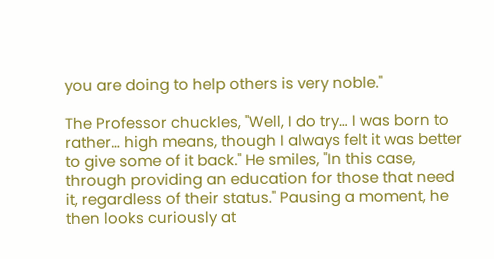you are doing to help others is very noble."

The Professor chuckles, "Well, I do try… I was born to rather… high means, though I always felt it was better to give some of it back." He smiles, "In this case, through providing an education for those that need it, regardless of their status." Pausing a moment, he then looks curiously at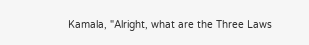Kamala, "Alright, what are the Three Laws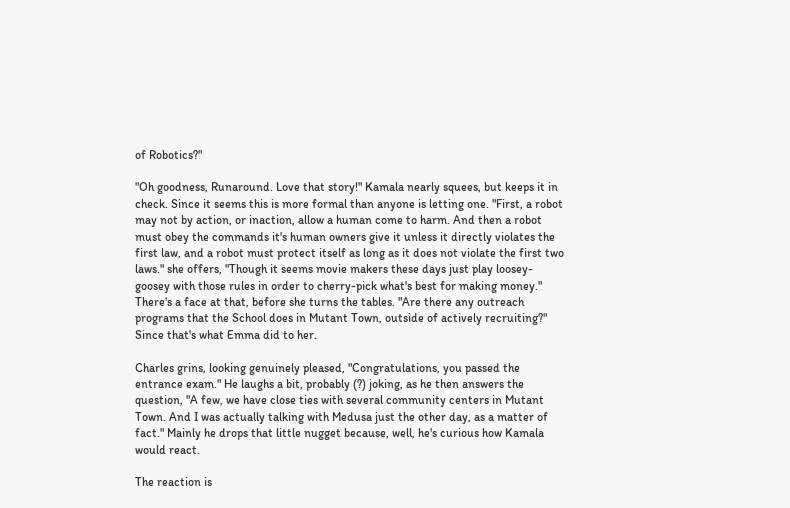of Robotics?"

"Oh goodness, Runaround. Love that story!" Kamala nearly squees, but keeps it in check. Since it seems this is more formal than anyone is letting one. "First, a robot may not by action, or inaction, allow a human come to harm. And then a robot must obey the commands it's human owners give it unless it directly violates the first law, and a robot must protect itself as long as it does not violate the first two laws." she offers, "Though it seems movie makers these days just play loosey-goosey with those rules in order to cherry-pick what's best for making money." There's a face at that, before she turns the tables. "Are there any outreach programs that the School does in Mutant Town, outside of actively recruiting?" Since that's what Emma did to her.

Charles grins, looking genuinely pleased, "Congratulations, you passed the entrance exam." He laughs a bit, probably (?) joking, as he then answers the question, "A few, we have close ties with several community centers in Mutant Town. And I was actually talking with Medusa just the other day, as a matter of fact." Mainly he drops that little nugget because, well, he's curious how Kamala would react.

The reaction is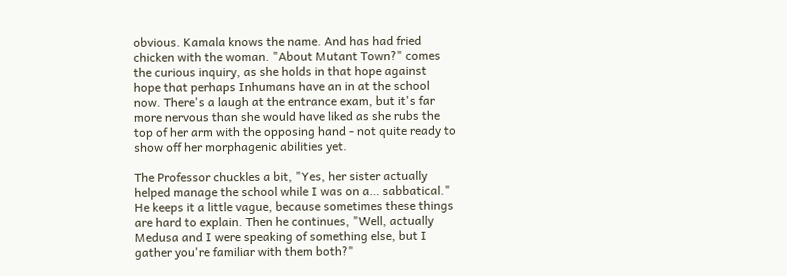obvious. Kamala knows the name. And has had fried chicken with the woman. "About Mutant Town?" comes the curious inquiry, as she holds in that hope against hope that perhaps Inhumans have an in at the school now. There's a laugh at the entrance exam, but it's far more nervous than she would have liked as she rubs the top of her arm with the opposing hand - not quite ready to show off her morphagenic abilities yet.

The Professor chuckles a bit, "Yes, her sister actually helped manage the school while I was on a… sabbatical." He keeps it a little vague, because sometimes these things are hard to explain. Then he continues, "Well, actually Medusa and I were speaking of something else, but I gather you're familiar with them both?"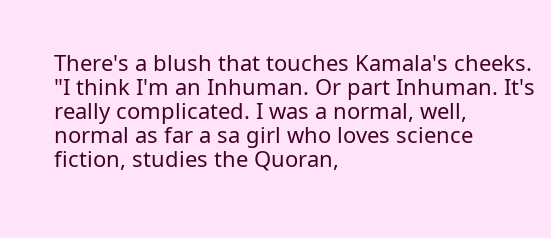There's a blush that touches Kamala's cheeks. "I think I'm an Inhuman. Or part Inhuman. It's really complicated. I was a normal, well, normal as far a sa girl who loves science fiction, studies the Quoran,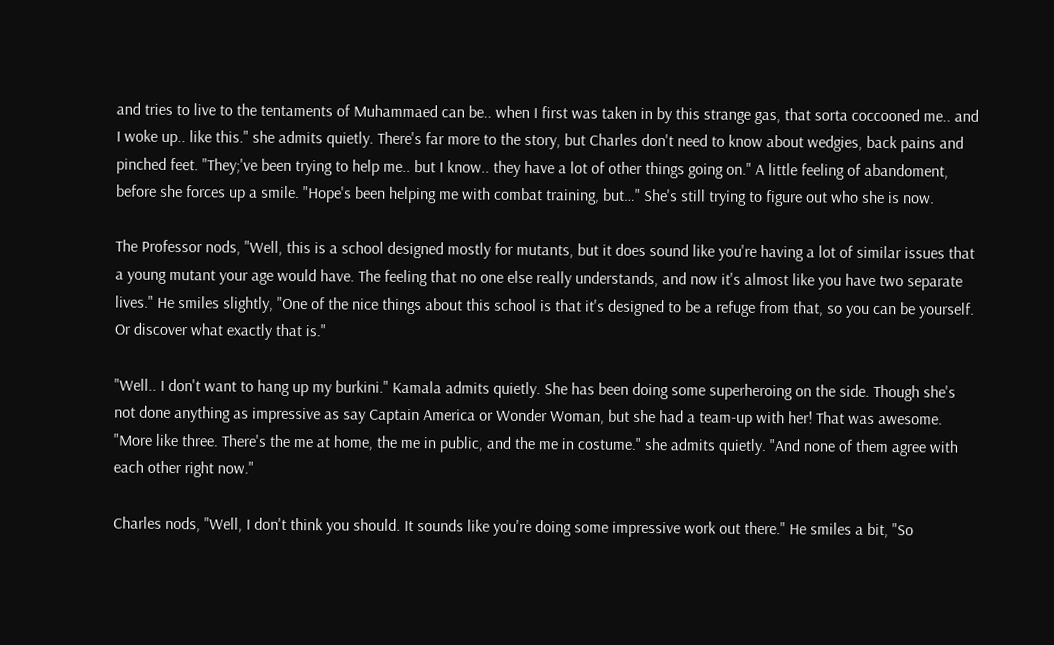and tries to live to the tentaments of Muhammaed can be.. when I first was taken in by this strange gas, that sorta coccooned me.. and I woke up.. like this." she admits quietly. There's far more to the story, but Charles don't need to know about wedgies, back pains and pinched feet. "They;'ve been trying to help me.. but I know.. they have a lot of other things going on." A little feeling of abandoment, before she forces up a smile. "Hope's been helping me with combat training, but…" She's still trying to figure out who she is now.

The Professor nods, "Well, this is a school designed mostly for mutants, but it does sound like you're having a lot of similar issues that a young mutant your age would have. The feeling that no one else really understands, and now it's almost like you have two separate lives." He smiles slightly, "One of the nice things about this school is that it's designed to be a refuge from that, so you can be yourself. Or discover what exactly that is."

"Well.. I don't want to hang up my burkini." Kamala admits quietly. She has been doing some superheroing on the side. Though she's not done anything as impressive as say Captain America or Wonder Woman, but she had a team-up with her! That was awesome. "More like three. There's the me at home, the me in public, and the me in costume." she admits quietly. "And none of them agree with each other right now."

Charles nods, "Well, I don't think you should. It sounds like you're doing some impressive work out there." He smiles a bit, "So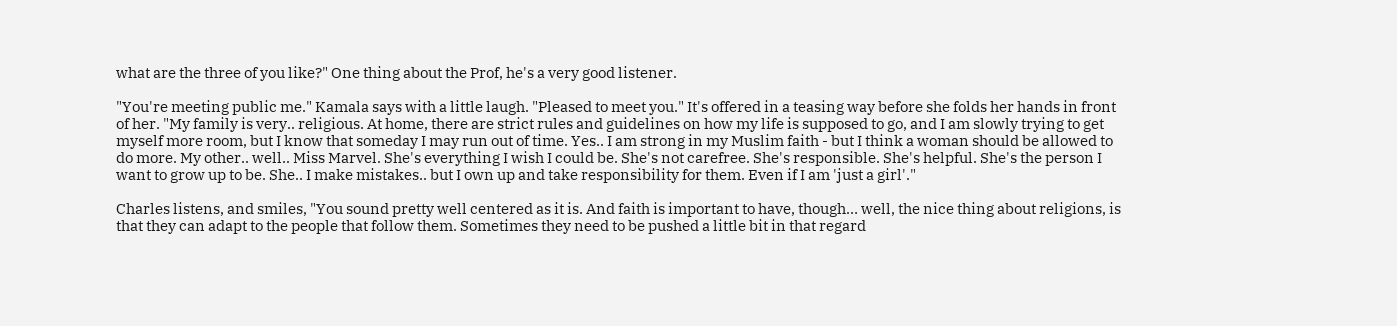what are the three of you like?" One thing about the Prof, he's a very good listener.

"You're meeting public me." Kamala says with a little laugh. "Pleased to meet you." It's offered in a teasing way before she folds her hands in front of her. "My family is very.. religious. At home, there are strict rules and guidelines on how my life is supposed to go, and I am slowly trying to get myself more room, but I know that someday I may run out of time. Yes.. I am strong in my Muslim faith - but I think a woman should be allowed to do more. My other.. well.. Miss Marvel. She's everything I wish I could be. She's not carefree. She's responsible. She's helpful. She's the person I want to grow up to be. She.. I make mistakes.. but I own up and take responsibility for them. Even if I am 'just a girl'."

Charles listens, and smiles, "You sound pretty well centered as it is. And faith is important to have, though… well, the nice thing about religions, is that they can adapt to the people that follow them. Sometimes they need to be pushed a little bit in that regard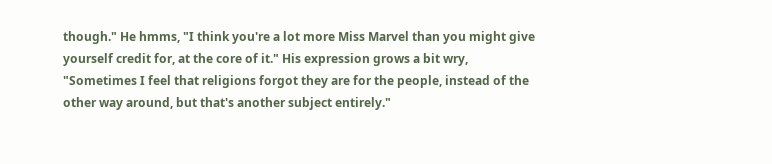though." He hmms, "I think you're a lot more Miss Marvel than you might give yourself credit for, at the core of it." His expression grows a bit wry, "Sometimes I feel that religions forgot they are for the people, instead of the other way around, but that's another subject entirely."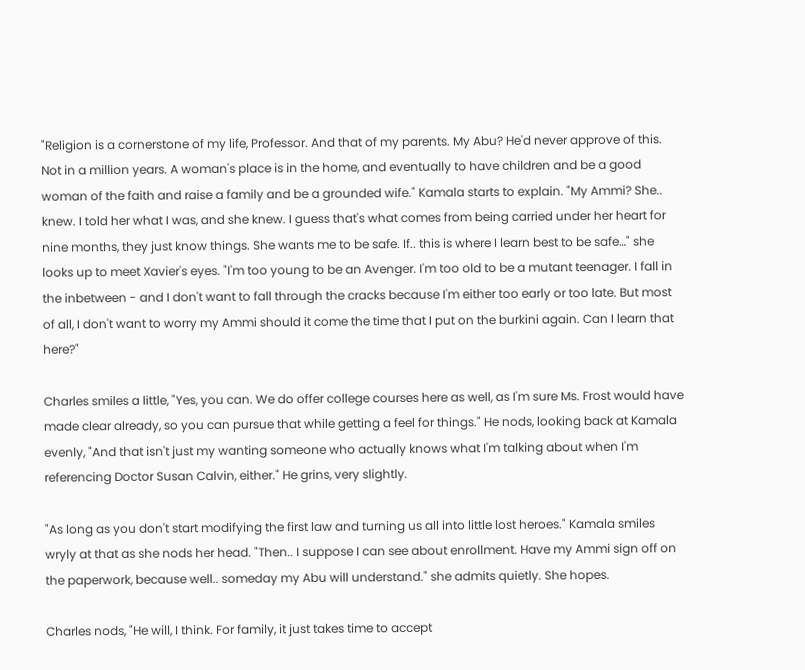"Religion is a cornerstone of my life, Professor. And that of my parents. My Abu? He'd never approve of this. Not in a million years. A woman's place is in the home, and eventually to have children and be a good woman of the faith and raise a family and be a grounded wife." Kamala starts to explain. "My Ammi? She.. knew. I told her what I was, and she knew. I guess that's what comes from being carried under her heart for nine months, they just know things. She wants me to be safe. If.. this is where I learn best to be safe…" she looks up to meet Xavier's eyes. "I'm too young to be an Avenger. I'm too old to be a mutant teenager. I fall in the inbetween - and I don't want to fall through the cracks because I'm either too early or too late. But most of all, I don't want to worry my Ammi should it come the time that I put on the burkini again. Can I learn that here?"

Charles smiles a little, "Yes, you can. We do offer college courses here as well, as I'm sure Ms. Frost would have made clear already, so you can pursue that while getting a feel for things." He nods, looking back at Kamala evenly, "And that isn't just my wanting someone who actually knows what I'm talking about when I'm referencing Doctor Susan Calvin, either." He grins, very slightly.

"As long as you don't start modifying the first law and turning us all into little lost heroes." Kamala smiles wryly at that as she nods her head. "Then.. I suppose I can see about enrollment. Have my Ammi sign off on the paperwork, because well.. someday my Abu will understand." she admits quietly. She hopes.

Charles nods, "He will, I think. For family, it just takes time to accept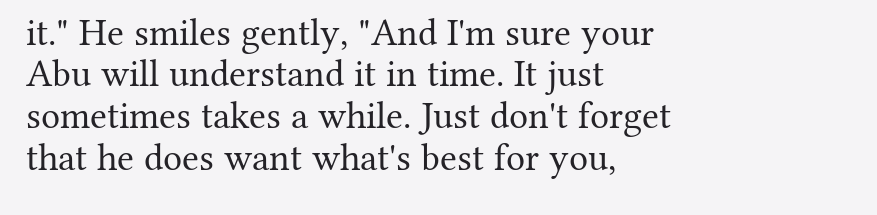it." He smiles gently, "And I'm sure your Abu will understand it in time. It just sometimes takes a while. Just don't forget that he does want what's best for you,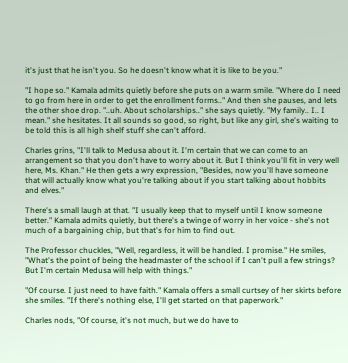it's just that he isn't you. So he doesn't know what it is like to be you."

"I hope so." Kamala admits quietly before she puts on a warm smile. "Where do I need to go from here in order to get the enrollment forms.." And then she pauses, and lets the other shoe drop. "..uh. About scholarships.." she says quietly. "My family.. I.. I mean." she hesitates. It all sounds so good, so right, but like any girl, she's waiting to be told this is all high shelf stuff she can't afford.

Charles grins, "I'll talk to Medusa about it. I'm certain that we can come to an arrangement so that you don't have to worry about it. But I think you'll fit in very well here, Ms. Khan." He then gets a wry expression, "Besides, now you'll have someone that will actually know what you're talking about if you start talking about hobbits and elves."

There's a small laugh at that. "I usually keep that to myself until I know someone better." Kamala admits quietly, but there's a twinge of worry in her voice - she's not much of a bargaining chip, but that's for him to find out.

The Professor chuckles, "Well, regardless, it will be handled. I promise." He smiles, "What's the point of being the headmaster of the school if I can't pull a few strings? But I'm certain Medusa will help with things."

"Of course. I just need to have faith." Kamala offers a small curtsey of her skirts before she smiles. "If there's nothing else, I'll get started on that paperwork."

Charles nods, "Of course, it's not much, but we do have to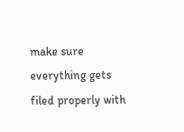make sure everything gets filed properly with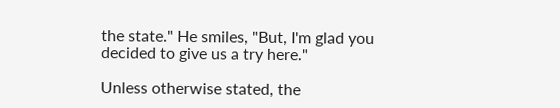the state." He smiles, "But, I'm glad you decided to give us a try here."

Unless otherwise stated, the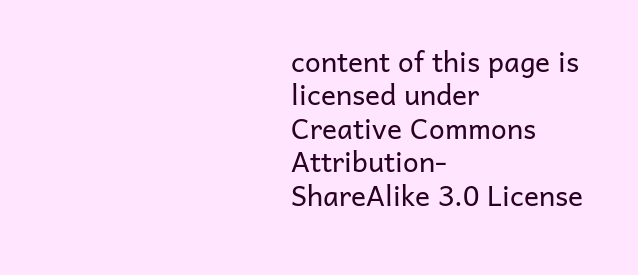content of this page is licensed under Creative Commons Attribution-ShareAlike 3.0 License